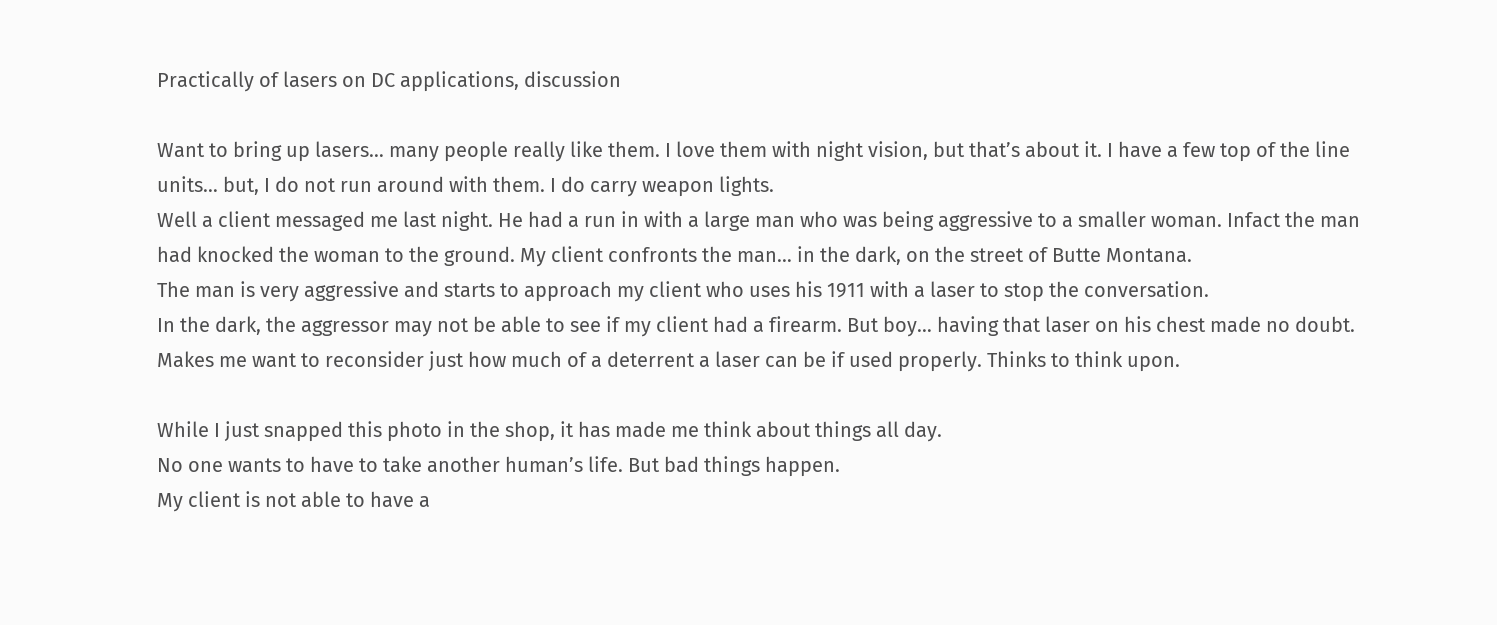Practically of lasers on DC applications, discussion

Want to bring up lasers… many people really like them. I love them with night vision, but that’s about it. I have a few top of the line units… but, I do not run around with them. I do carry weapon lights.
Well a client messaged me last night. He had a run in with a large man who was being aggressive to a smaller woman. Infact the man had knocked the woman to the ground. My client confronts the man… in the dark, on the street of Butte Montana.
The man is very aggressive and starts to approach my client who uses his 1911 with a laser to stop the conversation.
In the dark, the aggressor may not be able to see if my client had a firearm. But boy… having that laser on his chest made no doubt.
Makes me want to reconsider just how much of a deterrent a laser can be if used properly. Thinks to think upon.

While I just snapped this photo in the shop, it has made me think about things all day.
No one wants to have to take another human’s life. But bad things happen.
My client is not able to have a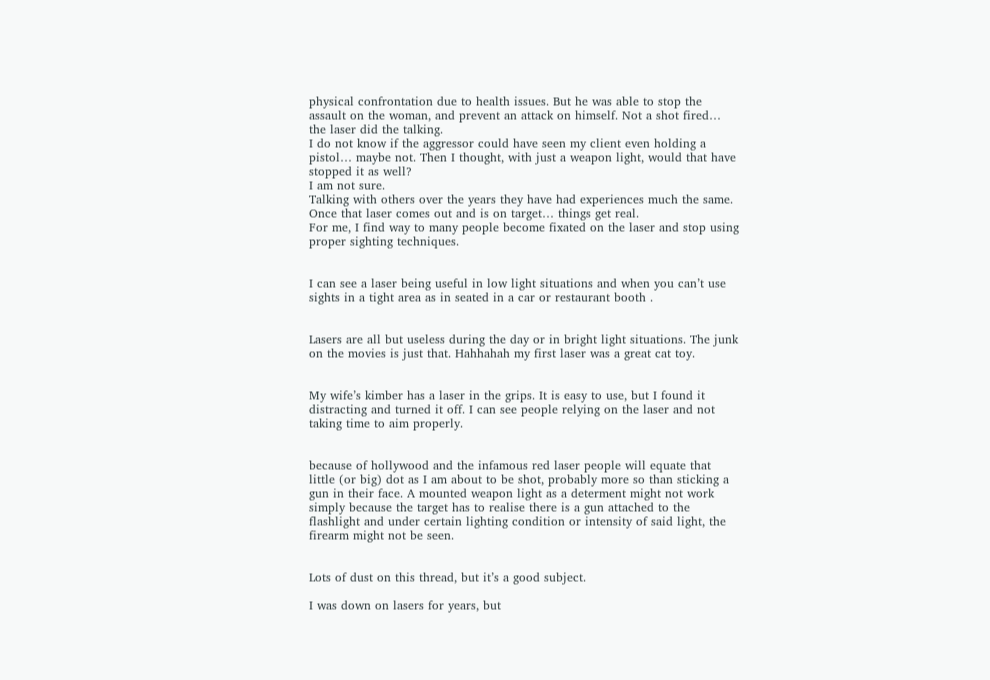physical confrontation due to health issues. But he was able to stop the assault on the woman, and prevent an attack on himself. Not a shot fired… the laser did the talking.
I do not know if the aggressor could have seen my client even holding a pistol… maybe not. Then I thought, with just a weapon light, would that have stopped it as well?
I am not sure.
Talking with others over the years they have had experiences much the same. Once that laser comes out and is on target… things get real.
For me, I find way to many people become fixated on the laser and stop using proper sighting techniques.


I can see a laser being useful in low light situations and when you can’t use sights in a tight area as in seated in a car or restaurant booth .


Lasers are all but useless during the day or in bright light situations. The junk on the movies is just that. Hahhahah my first laser was a great cat toy.


My wife’s kimber has a laser in the grips. It is easy to use, but I found it distracting and turned it off. I can see people relying on the laser and not taking time to aim properly.


because of hollywood and the infamous red laser people will equate that little (or big) dot as I am about to be shot, probably more so than sticking a gun in their face. A mounted weapon light as a determent might not work simply because the target has to realise there is a gun attached to the flashlight and under certain lighting condition or intensity of said light, the firearm might not be seen.


Lots of dust on this thread, but it’s a good subject.

I was down on lasers for years, but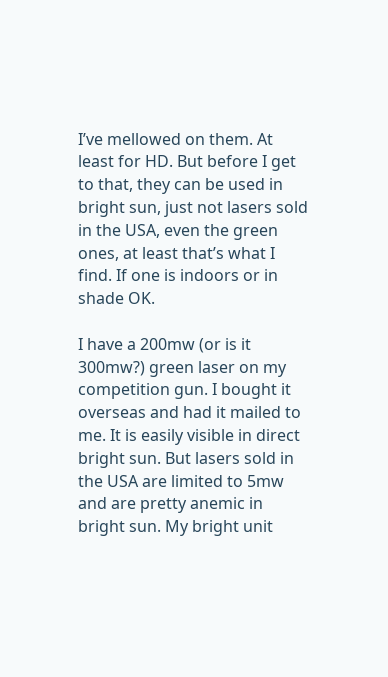I’ve mellowed on them. At least for HD. But before I get to that, they can be used in bright sun, just not lasers sold in the USA, even the green ones, at least that’s what I find. If one is indoors or in shade OK.

I have a 200mw (or is it 300mw?) green laser on my competition gun. I bought it overseas and had it mailed to me. It is easily visible in direct bright sun. But lasers sold in the USA are limited to 5mw and are pretty anemic in bright sun. My bright unit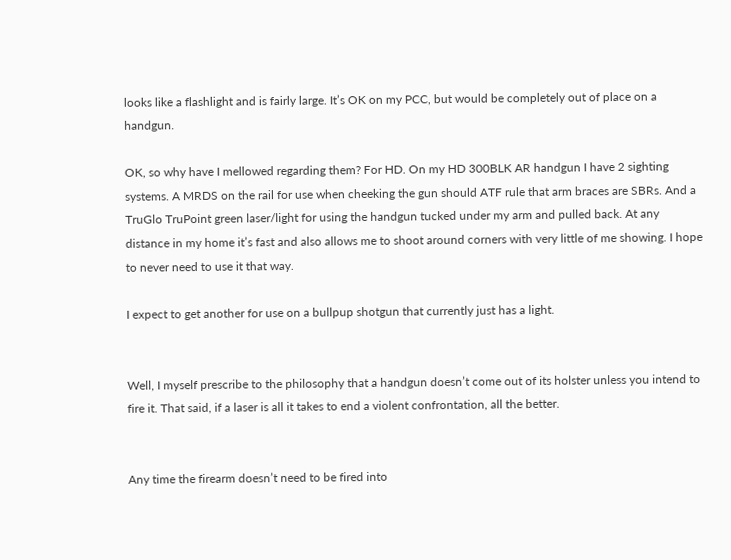looks like a flashlight and is fairly large. It’s OK on my PCC, but would be completely out of place on a handgun.

OK, so why have I mellowed regarding them? For HD. On my HD 300BLK AR handgun I have 2 sighting systems. A MRDS on the rail for use when cheeking the gun should ATF rule that arm braces are SBRs. And a TruGlo TruPoint green laser/light for using the handgun tucked under my arm and pulled back. At any distance in my home it’s fast and also allows me to shoot around corners with very little of me showing. I hope to never need to use it that way.

I expect to get another for use on a bullpup shotgun that currently just has a light.


Well, I myself prescribe to the philosophy that a handgun doesn’t come out of its holster unless you intend to fire it. That said, if a laser is all it takes to end a violent confrontation, all the better.


Any time the firearm doesn’t need to be fired into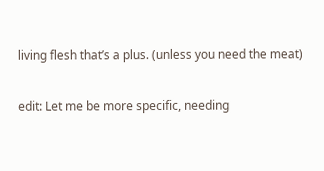living flesh that’s a plus. (unless you need the meat)

edit: Let me be more specific, needing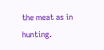the meat as in hunting.